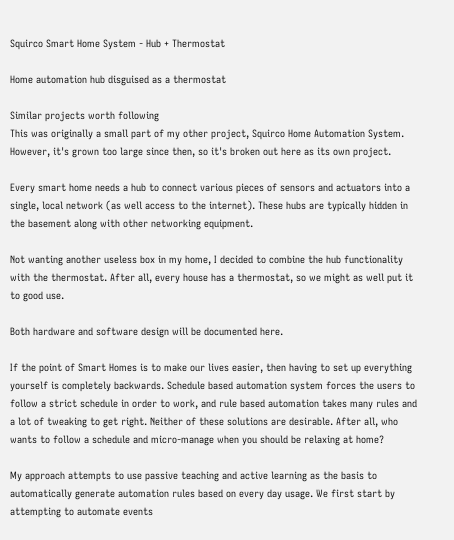Squirco Smart Home System - Hub + Thermostat

Home automation hub disguised as a thermostat

Similar projects worth following
This was originally a small part of my other project, Squirco Home Automation System. However, it's grown too large since then, so it's broken out here as its own project.

Every smart home needs a hub to connect various pieces of sensors and actuators into a single, local network (as well access to the internet). These hubs are typically hidden in the basement along with other networking equipment.

Not wanting another useless box in my home, I decided to combine the hub functionality with the thermostat. After all, every house has a thermostat, so we might as well put it to good use.

Both hardware and software design will be documented here.

If the point of Smart Homes is to make our lives easier, then having to set up everything yourself is completely backwards. Schedule based automation system forces the users to follow a strict schedule in order to work, and rule based automation takes many rules and a lot of tweaking to get right. Neither of these solutions are desirable. After all, who wants to follow a schedule and micro-manage when you should be relaxing at home?

My approach attempts to use passive teaching and active learning as the basis to automatically generate automation rules based on every day usage. We first start by attempting to automate events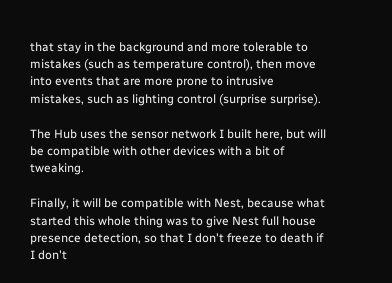that stay in the background and more tolerable to mistakes (such as temperature control), then move into events that are more prone to intrusive mistakes, such as lighting control (surprise surprise).

The Hub uses the sensor network I built here, but will be compatible with other devices with a bit of tweaking.

Finally, it will be compatible with Nest, because what started this whole thing was to give Nest full house presence detection, so that I don't freeze to death if I don't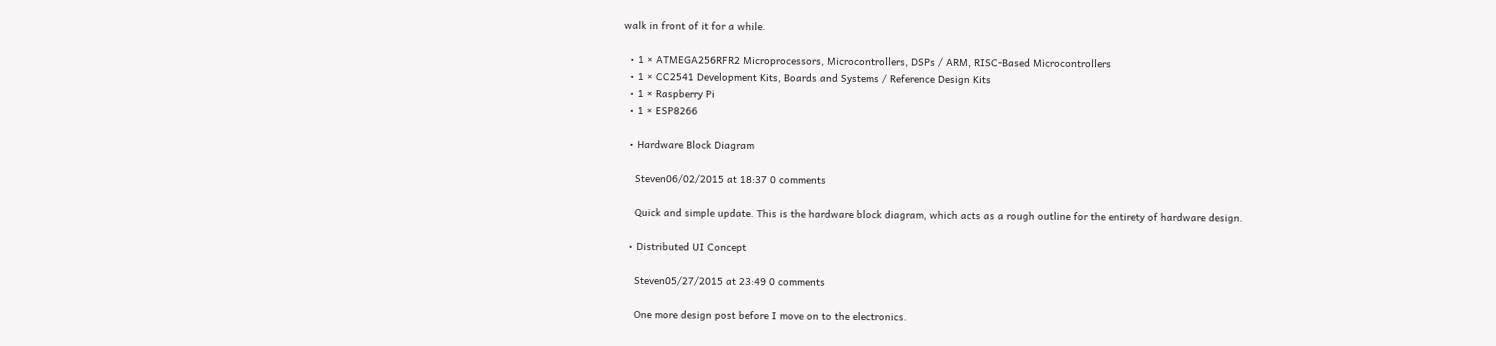walk in front of it for a while.

  • 1 × ATMEGA256RFR2 Microprocessors, Microcontrollers, DSPs / ARM, RISC-Based Microcontrollers
  • 1 × CC2541 Development Kits, Boards and Systems / Reference Design Kits
  • 1 × Raspberry Pi
  • 1 × ESP8266

  • Hardware Block Diagram

    Steven06/02/2015 at 18:37 0 comments

    Quick and simple update. This is the hardware block diagram, which acts as a rough outline for the entirety of hardware design.

  • Distributed UI Concept

    Steven05/27/2015 at 23:49 0 comments

    One more design post before I move on to the electronics.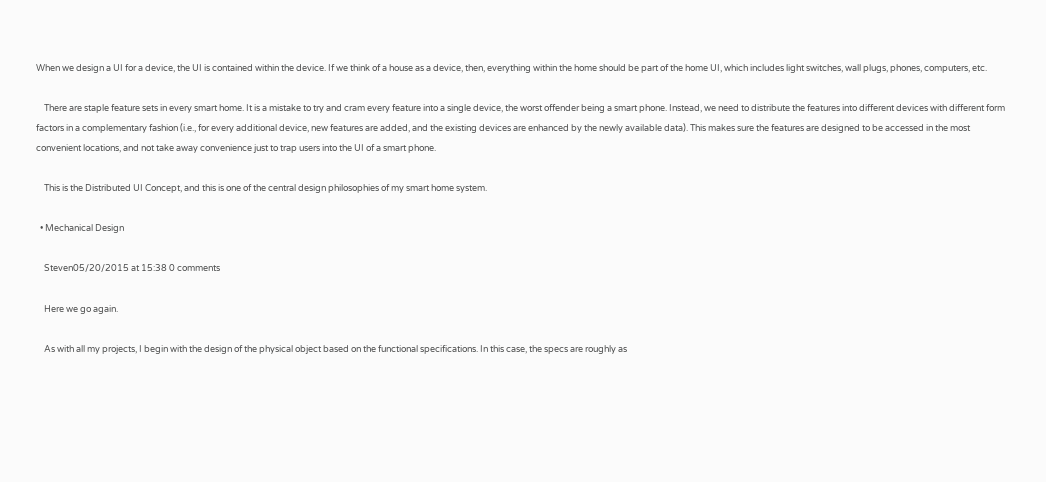When we design a UI for a device, the UI is contained within the device. If we think of a house as a device, then, everything within the home should be part of the home UI, which includes light switches, wall plugs, phones, computers, etc.

    There are staple feature sets in every smart home. It is a mistake to try and cram every feature into a single device, the worst offender being a smart phone. Instead, we need to distribute the features into different devices with different form factors in a complementary fashion (i.e., for every additional device, new features are added, and the existing devices are enhanced by the newly available data). This makes sure the features are designed to be accessed in the most convenient locations, and not take away convenience just to trap users into the UI of a smart phone.

    This is the Distributed UI Concept, and this is one of the central design philosophies of my smart home system.

  • Mechanical Design

    Steven05/20/2015 at 15:38 0 comments

    Here we go again.

    As with all my projects, I begin with the design of the physical object based on the functional specifications. In this case, the specs are roughly as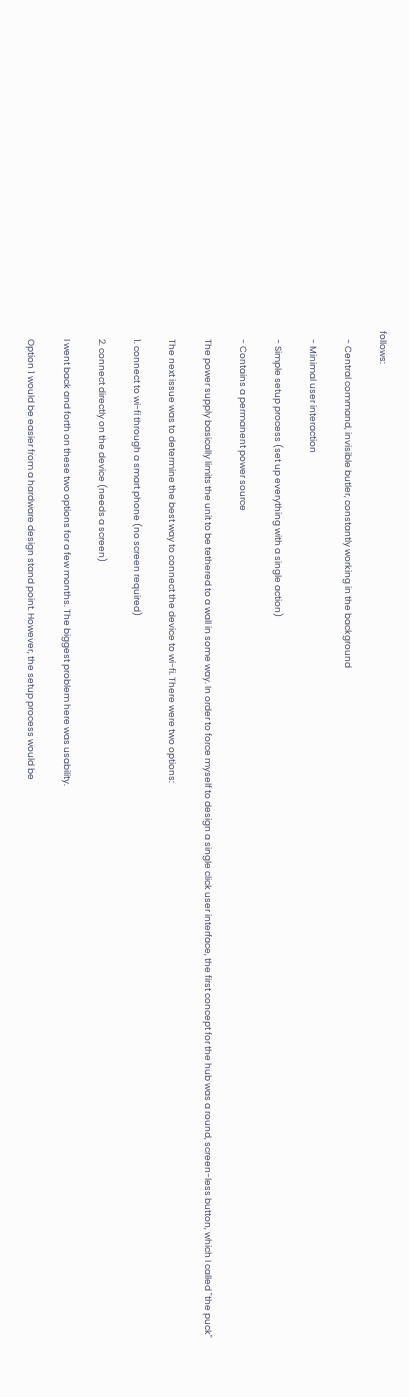follows:

    - Central command, invisible butler, constantly working in the background

    - Minimal user interaction

    - Simple setup process (set up everything with a single action)

    - Contains a permanent power source

    The power supply basically limits the unit to be tethered to a wall in some way. In order to force myself to design a single click user interface, the first concept for the hub was a round, screen-less button, which I called "the puck"

    The next issue was to determine the best way to connect the device to wi-fi. There were two options:

    1. connect to wi-fi through a smart phone (no screen required)

    2. connect directly on the device (needs a screen)

    I went back and forth on these two options for a few months. The biggest problem here was usability.

    Option 1 would be easier from a hardware design stand point. However, the setup process would be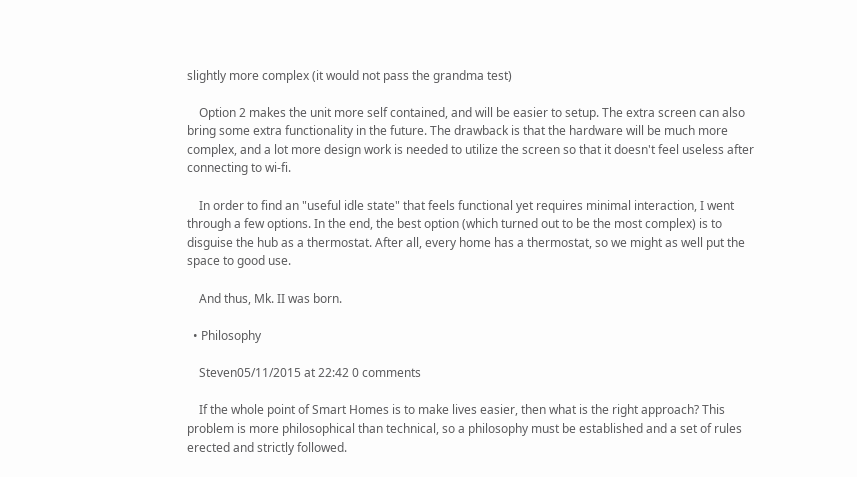slightly more complex (it would not pass the grandma test)

    Option 2 makes the unit more self contained, and will be easier to setup. The extra screen can also bring some extra functionality in the future. The drawback is that the hardware will be much more complex, and a lot more design work is needed to utilize the screen so that it doesn't feel useless after connecting to wi-fi.

    In order to find an "useful idle state" that feels functional yet requires minimal interaction, I went through a few options. In the end, the best option (which turned out to be the most complex) is to disguise the hub as a thermostat. After all, every home has a thermostat, so we might as well put the space to good use.

    And thus, Mk. II was born.

  • Philosophy

    Steven05/11/2015 at 22:42 0 comments

    If the whole point of Smart Homes is to make lives easier, then what is the right approach? This problem is more philosophical than technical, so a philosophy must be established and a set of rules erected and strictly followed.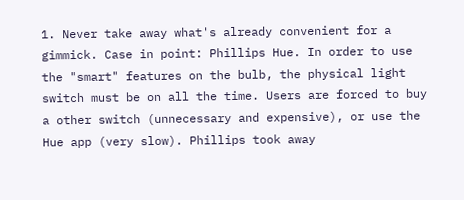1. Never take away what's already convenient for a gimmick. Case in point: Phillips Hue. In order to use the "smart" features on the bulb, the physical light switch must be on all the time. Users are forced to buy a other switch (unnecessary and expensive), or use the Hue app (very slow). Phillips took away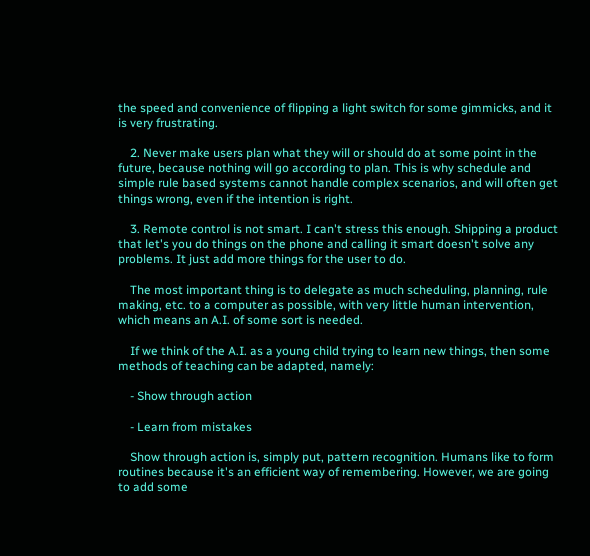the speed and convenience of flipping a light switch for some gimmicks, and it is very frustrating.

    2. Never make users plan what they will or should do at some point in the future, because nothing will go according to plan. This is why schedule and simple rule based systems cannot handle complex scenarios, and will often get things wrong, even if the intention is right.

    3. Remote control is not smart. I can't stress this enough. Shipping a product that let's you do things on the phone and calling it smart doesn't solve any problems. It just add more things for the user to do.

    The most important thing is to delegate as much scheduling, planning, rule making, etc. to a computer as possible, with very little human intervention, which means an A.I. of some sort is needed.

    If we think of the A.I. as a young child trying to learn new things, then some methods of teaching can be adapted, namely:

    - Show through action

    - Learn from mistakes

    Show through action is, simply put, pattern recognition. Humans like to form routines because it's an efficient way of remembering. However, we are going to add some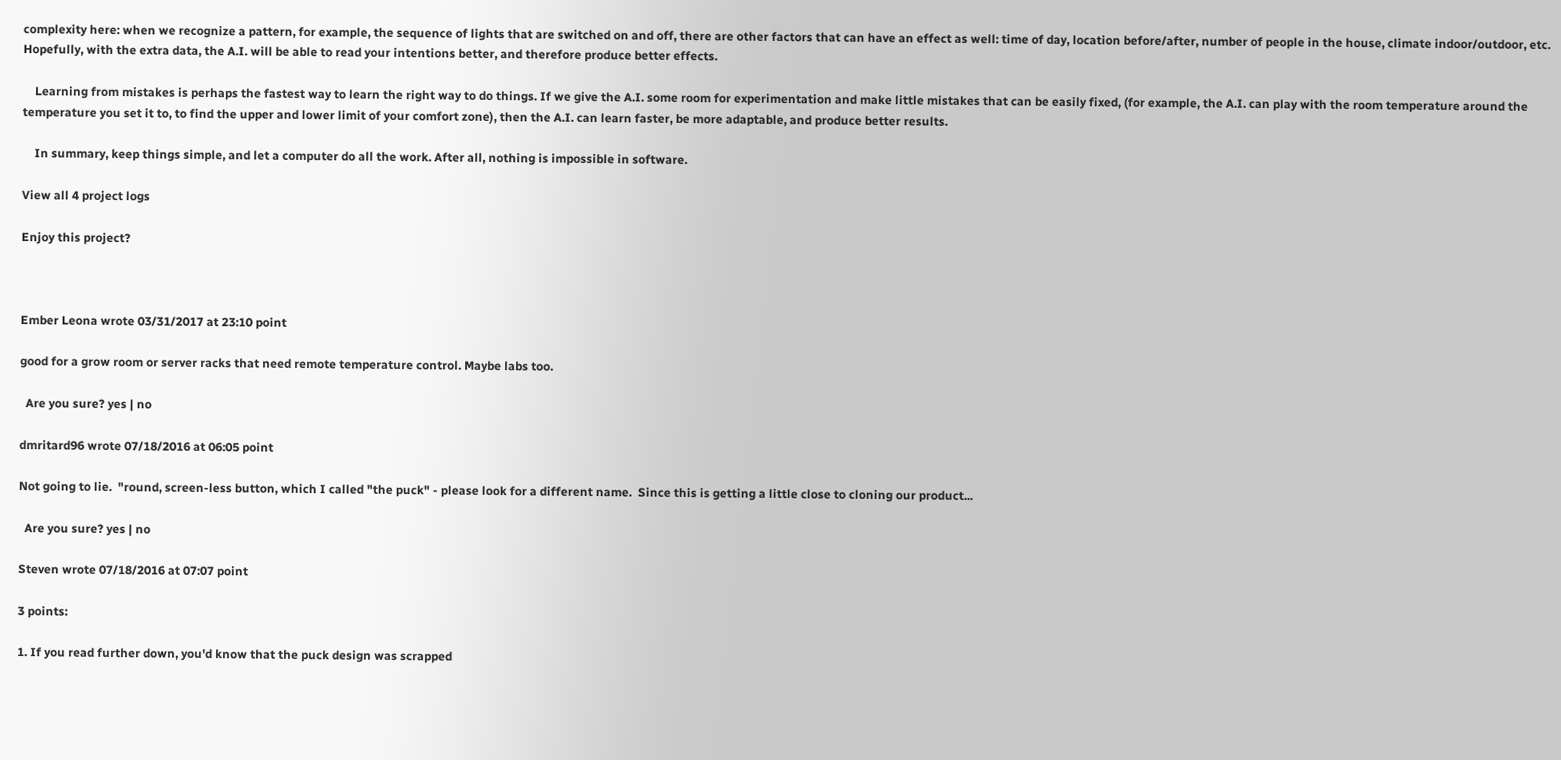complexity here: when we recognize a pattern, for example, the sequence of lights that are switched on and off, there are other factors that can have an effect as well: time of day, location before/after, number of people in the house, climate indoor/outdoor, etc. Hopefully, with the extra data, the A.I. will be able to read your intentions better, and therefore produce better effects.

    Learning from mistakes is perhaps the fastest way to learn the right way to do things. If we give the A.I. some room for experimentation and make little mistakes that can be easily fixed, (for example, the A.I. can play with the room temperature around the temperature you set it to, to find the upper and lower limit of your comfort zone), then the A.I. can learn faster, be more adaptable, and produce better results.

    In summary, keep things simple, and let a computer do all the work. After all, nothing is impossible in software.

View all 4 project logs

Enjoy this project?



Ember Leona wrote 03/31/2017 at 23:10 point

good for a grow room or server racks that need remote temperature control. Maybe labs too.

  Are you sure? yes | no

dmritard96 wrote 07/18/2016 at 06:05 point

Not going to lie.  "round, screen-less button, which I called "the puck" - please look for a different name.  Since this is getting a little close to cloning our product...

  Are you sure? yes | no

Steven wrote 07/18/2016 at 07:07 point

3 points:

1. If you read further down, you'd know that the puck design was scrapped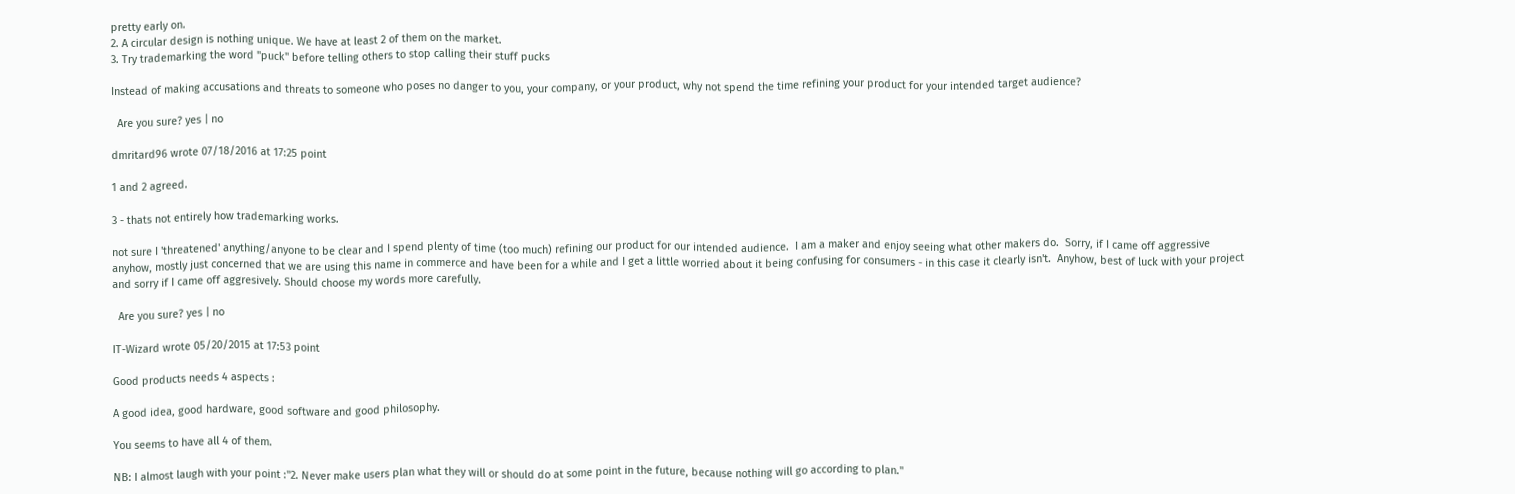pretty early on.
2. A circular design is nothing unique. We have at least 2 of them on the market.
3. Try trademarking the word "puck" before telling others to stop calling their stuff pucks

Instead of making accusations and threats to someone who poses no danger to you, your company, or your product, why not spend the time refining your product for your intended target audience?

  Are you sure? yes | no

dmritard96 wrote 07/18/2016 at 17:25 point

1 and 2 agreed.

3 - thats not entirely how trademarking works.

not sure I 'threatened' anything/anyone to be clear and I spend plenty of time (too much) refining our product for our intended audience.  I am a maker and enjoy seeing what other makers do.  Sorry, if I came off aggressive anyhow, mostly just concerned that we are using this name in commerce and have been for a while and I get a little worried about it being confusing for consumers - in this case it clearly isn't.  Anyhow, best of luck with your project and sorry if I came off aggresively. Should choose my words more carefully.

  Are you sure? yes | no

IT-Wizard wrote 05/20/2015 at 17:53 point

Good products needs 4 aspects :

A good idea, good hardware, good software and good philosophy.

You seems to have all 4 of them.

NB: I almost laugh with your point :"2. Never make users plan what they will or should do at some point in the future, because nothing will go according to plan."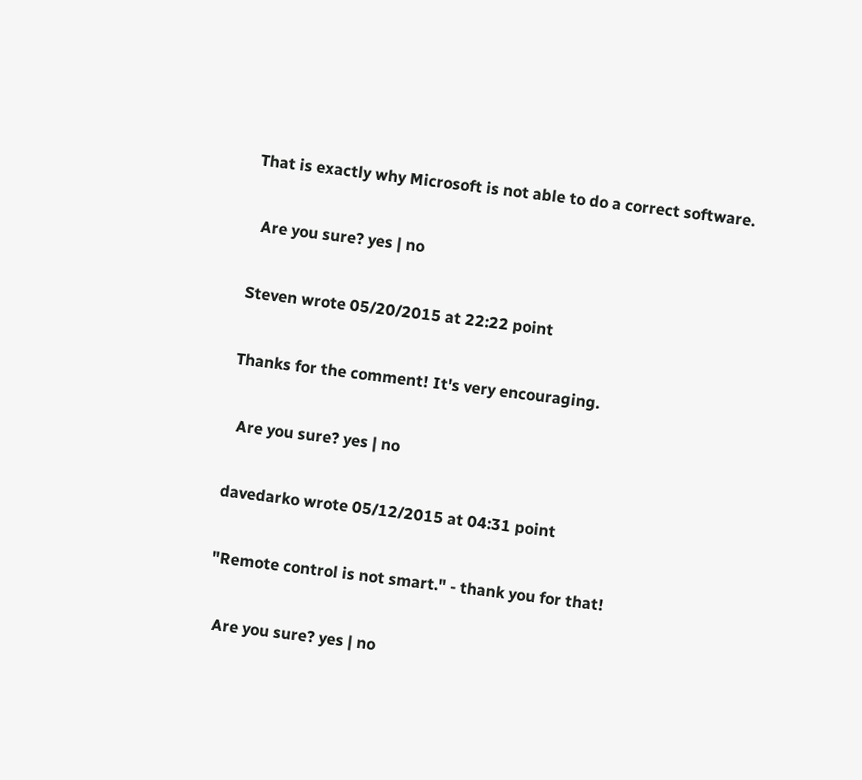That is exactly why Microsoft is not able to do a correct software.

  Are you sure? yes | no

Steven wrote 05/20/2015 at 22:22 point

Thanks for the comment! It's very encouraging.

  Are you sure? yes | no

davedarko wrote 05/12/2015 at 04:31 point

"Remote control is not smart." - thank you for that!

  Are you sure? yes | no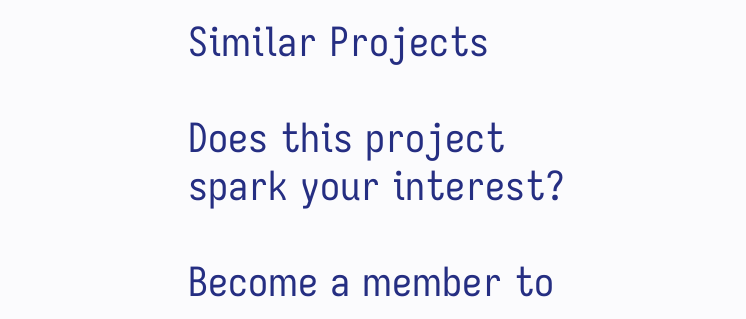Similar Projects

Does this project spark your interest?

Become a member to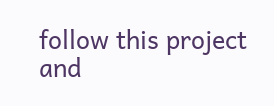follow this project and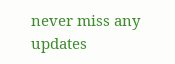never miss any updates